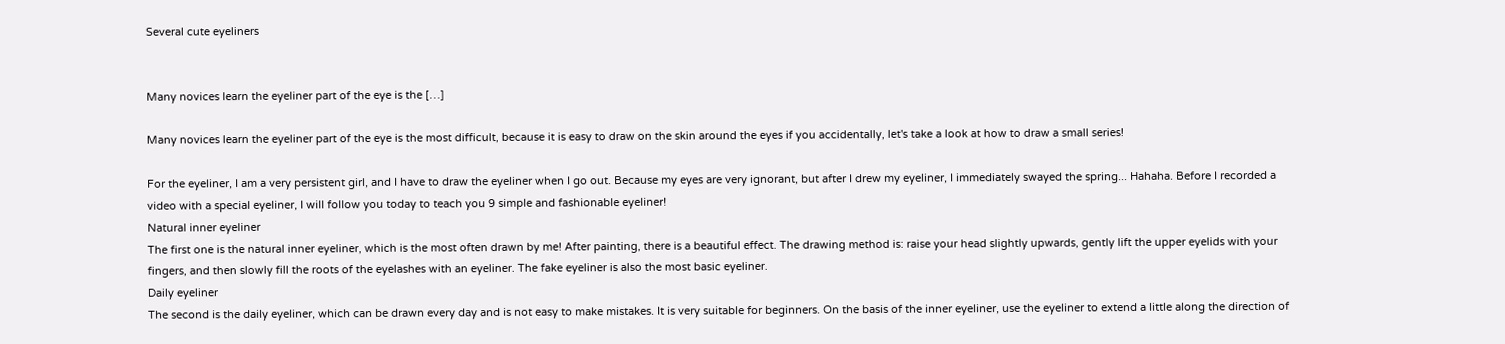Several cute eyeliners


Many novices learn the eyeliner part of the eye is the […]

Many novices learn the eyeliner part of the eye is the most difficult, because it is easy to draw on the skin around the eyes if you accidentally, let's take a look at how to draw a small series!

For the eyeliner, I am a very persistent girl, and I have to draw the eyeliner when I go out. Because my eyes are very ignorant, but after I drew my eyeliner, I immediately swayed the spring... Hahaha. Before I recorded a video with a special eyeliner, I will follow you today to teach you 9 simple and fashionable eyeliner!
Natural inner eyeliner
The first one is the natural inner eyeliner, which is the most often drawn by me! After painting, there is a beautiful effect. The drawing method is: raise your head slightly upwards, gently lift the upper eyelids with your fingers, and then slowly fill the roots of the eyelashes with an eyeliner. The fake eyeliner is also the most basic eyeliner.
Daily eyeliner
The second is the daily eyeliner, which can be drawn every day and is not easy to make mistakes. It is very suitable for beginners. On the basis of the inner eyeliner, use the eyeliner to extend a little along the direction of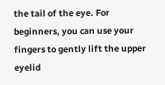the tail of the eye. For beginners, you can use your fingers to gently lift the upper eyelid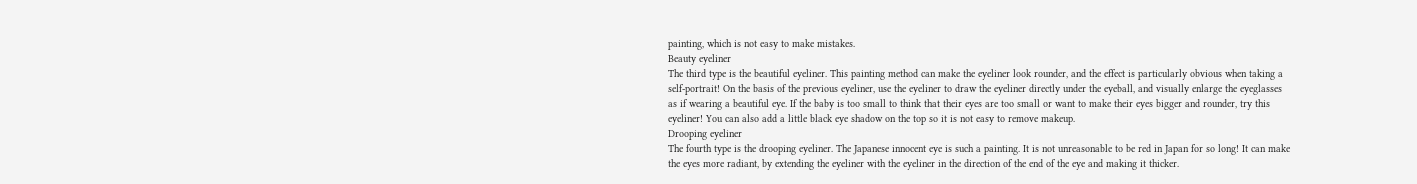painting, which is not easy to make mistakes.
Beauty eyeliner
The third type is the beautiful eyeliner. This painting method can make the eyeliner look rounder, and the effect is particularly obvious when taking a self-portrait! On the basis of the previous eyeliner, use the eyeliner to draw the eyeliner directly under the eyeball, and visually enlarge the eyeglasses as if wearing a beautiful eye. If the baby is too small to think that their eyes are too small or want to make their eyes bigger and rounder, try this eyeliner! You can also add a little black eye shadow on the top so it is not easy to remove makeup.
Drooping eyeliner
The fourth type is the drooping eyeliner. The Japanese innocent eye is such a painting. It is not unreasonable to be red in Japan for so long! It can make the eyes more radiant, by extending the eyeliner with the eyeliner in the direction of the end of the eye and making it thicker.